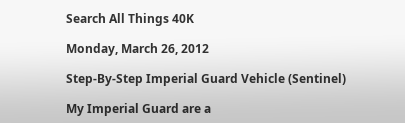Search All Things 40K

Monday, March 26, 2012

Step-By-Step Imperial Guard Vehicle (Sentinel)

My Imperial Guard are a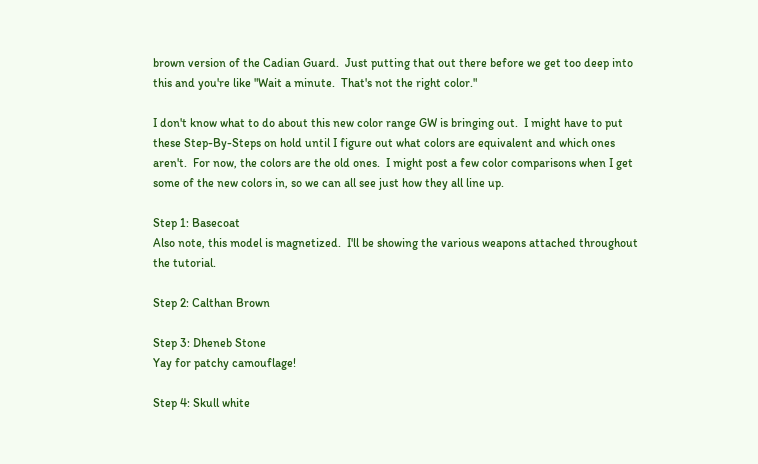brown version of the Cadian Guard.  Just putting that out there before we get too deep into this and you're like "Wait a minute.  That's not the right color."

I don't know what to do about this new color range GW is bringing out.  I might have to put these Step-By-Steps on hold until I figure out what colors are equivalent and which ones aren't.  For now, the colors are the old ones.  I might post a few color comparisons when I get some of the new colors in, so we can all see just how they all line up.

Step 1: Basecoat
Also note, this model is magnetized.  I'll be showing the various weapons attached throughout the tutorial.

Step 2: Calthan Brown

Step 3: Dheneb Stone
Yay for patchy camouflage!

Step 4: Skull white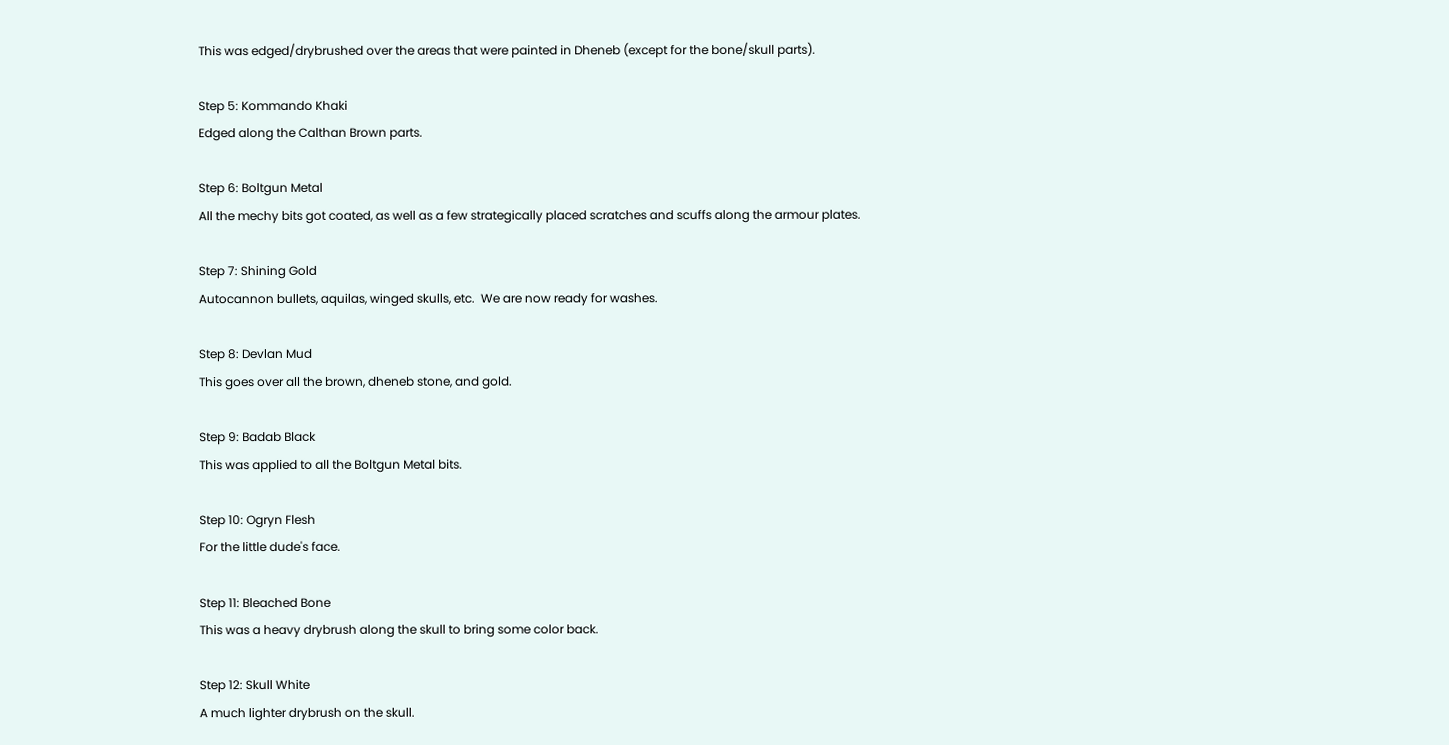This was edged/drybrushed over the areas that were painted in Dheneb (except for the bone/skull parts).

Step 5: Kommando Khaki
Edged along the Calthan Brown parts.

Step 6: Boltgun Metal
All the mechy bits got coated, as well as a few strategically placed scratches and scuffs along the armour plates.

Step 7: Shining Gold
Autocannon bullets, aquilas, winged skulls, etc.  We are now ready for washes.

Step 8: Devlan Mud
This goes over all the brown, dheneb stone, and gold.

Step 9: Badab Black
This was applied to all the Boltgun Metal bits.

Step 10: Ogryn Flesh
For the little dude's face.

Step 11: Bleached Bone
This was a heavy drybrush along the skull to bring some color back.

Step 12: Skull White
A much lighter drybrush on the skull.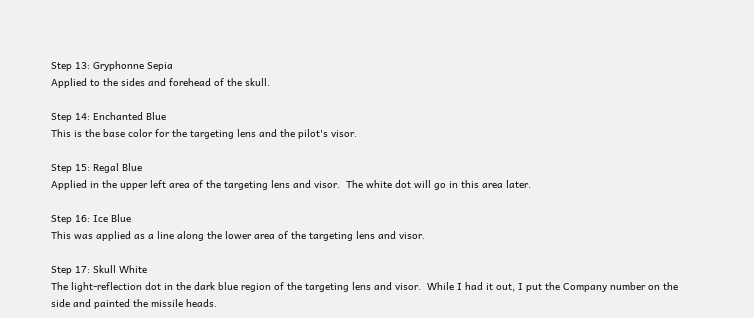Step 13: Gryphonne Sepia
Applied to the sides and forehead of the skull.

Step 14: Enchanted Blue
This is the base color for the targeting lens and the pilot's visor.

Step 15: Regal Blue
Applied in the upper left area of the targeting lens and visor.  The white dot will go in this area later.

Step 16: Ice Blue
This was applied as a line along the lower area of the targeting lens and visor.

Step 17: Skull White
The light-reflection dot in the dark blue region of the targeting lens and visor.  While I had it out, I put the Company number on the side and painted the missile heads.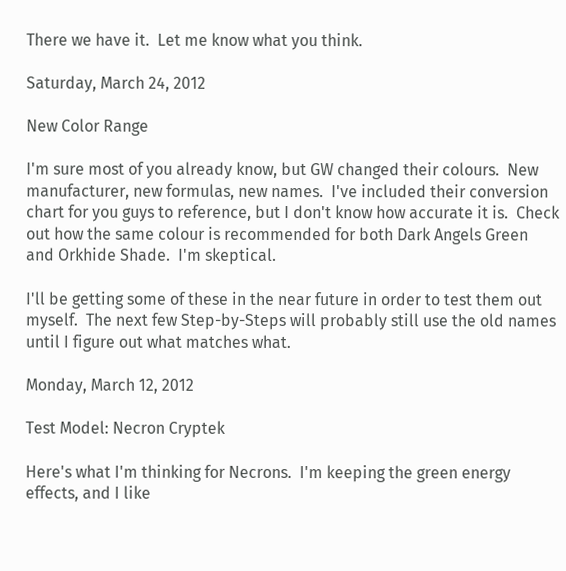There we have it.  Let me know what you think.

Saturday, March 24, 2012

New Color Range

I'm sure most of you already know, but GW changed their colours.  New manufacturer, new formulas, new names.  I've included their conversion chart for you guys to reference, but I don't know how accurate it is.  Check out how the same colour is recommended for both Dark Angels Green and Orkhide Shade.  I'm skeptical.

I'll be getting some of these in the near future in order to test them out myself.  The next few Step-by-Steps will probably still use the old names until I figure out what matches what.

Monday, March 12, 2012

Test Model: Necron Cryptek

Here's what I'm thinking for Necrons.  I'm keeping the green energy effects, and I like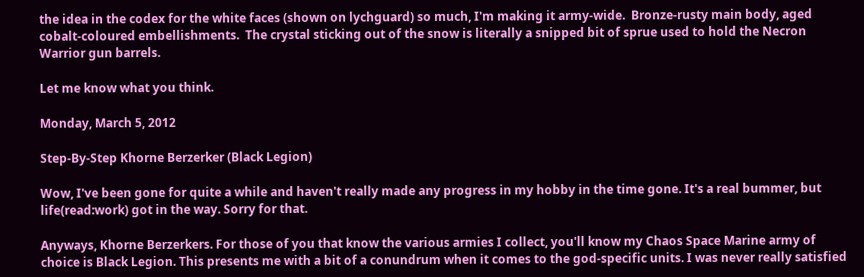the idea in the codex for the white faces (shown on lychguard) so much, I'm making it army-wide.  Bronze-rusty main body, aged cobalt-coloured embellishments.  The crystal sticking out of the snow is literally a snipped bit of sprue used to hold the Necron Warrior gun barrels.

Let me know what you think.

Monday, March 5, 2012

Step-By-Step Khorne Berzerker (Black Legion)

Wow, I've been gone for quite a while and haven't really made any progress in my hobby in the time gone. It's a real bummer, but life(read:work) got in the way. Sorry for that.

Anyways, Khorne Berzerkers. For those of you that know the various armies I collect, you'll know my Chaos Space Marine army of choice is Black Legion. This presents me with a bit of a conundrum when it comes to the god-specific units. I was never really satisfied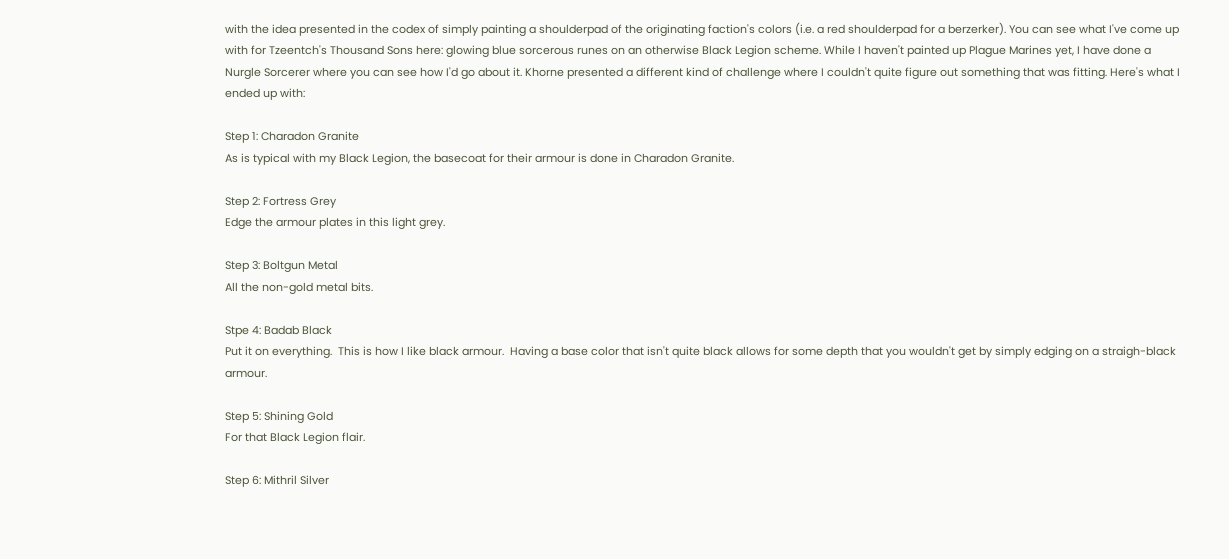with the idea presented in the codex of simply painting a shoulderpad of the originating faction's colors (i.e. a red shoulderpad for a berzerker). You can see what I've come up with for Tzeentch's Thousand Sons here: glowing blue sorcerous runes on an otherwise Black Legion scheme. While I haven't painted up Plague Marines yet, I have done a Nurgle Sorcerer where you can see how I'd go about it. Khorne presented a different kind of challenge where I couldn't quite figure out something that was fitting. Here's what I ended up with:

Step 1: Charadon Granite
As is typical with my Black Legion, the basecoat for their armour is done in Charadon Granite.

Step 2: Fortress Grey
Edge the armour plates in this light grey.

Step 3: Boltgun Metal
All the non-gold metal bits.

Stpe 4: Badab Black
Put it on everything.  This is how I like black armour.  Having a base color that isn't quite black allows for some depth that you wouldn't get by simply edging on a straigh-black armour.

Step 5: Shining Gold
For that Black Legion flair.

Step 6: Mithril Silver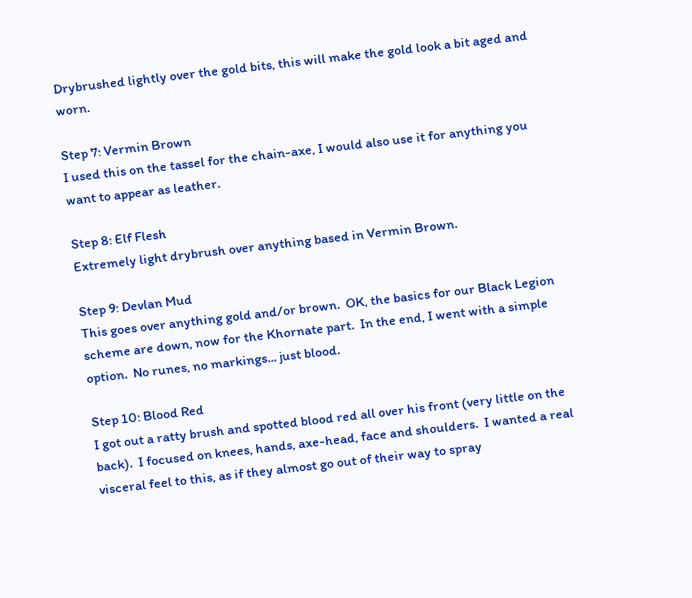Drybrushed lightly over the gold bits, this will make the gold look a bit aged and worn.

Step 7: Vermin Brown
I used this on the tassel for the chain-axe, I would also use it for anything you want to appear as leather.

Step 8: Elf Flesh
Extremely light drybrush over anything based in Vermin Brown.

Step 9: Devlan Mud
This goes over anything gold and/or brown.  OK, the basics for our Black Legion scheme are down, now for the Khornate part.  In the end, I went with a simple option.  No runes, no markings... just blood.

Step 10: Blood Red
I got out a ratty brush and spotted blood red all over his front (very little on the back).  I focused on knees, hands, axe-head, face and shoulders.  I wanted a real visceral feel to this, as if they almost go out of their way to spray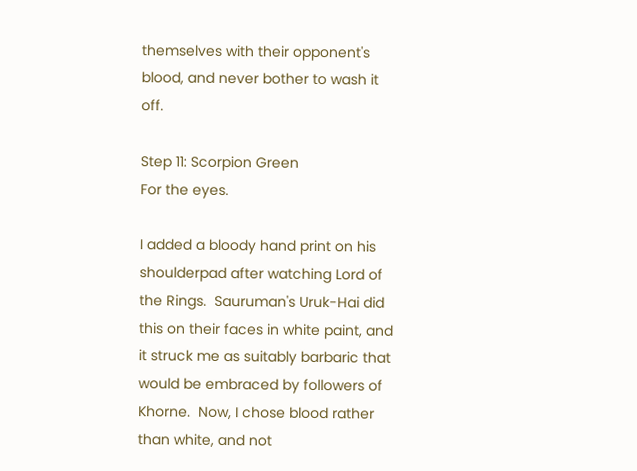themselves with their opponent's blood, and never bother to wash it off.

Step 11: Scorpion Green
For the eyes.

I added a bloody hand print on his shoulderpad after watching Lord of the Rings.  Sauruman's Uruk-Hai did this on their faces in white paint, and it struck me as suitably barbaric that would be embraced by followers of Khorne.  Now, I chose blood rather than white, and not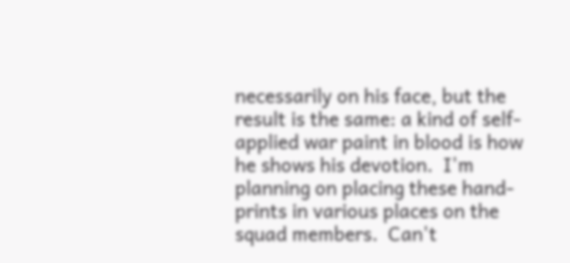necessarily on his face, but the result is the same: a kind of self-applied war paint in blood is how he shows his devotion.  I'm planning on placing these hand-prints in various places on the squad members.  Can't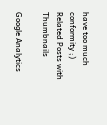have too much conformity ;)
Related Posts with Thumbnails

Google Analytics